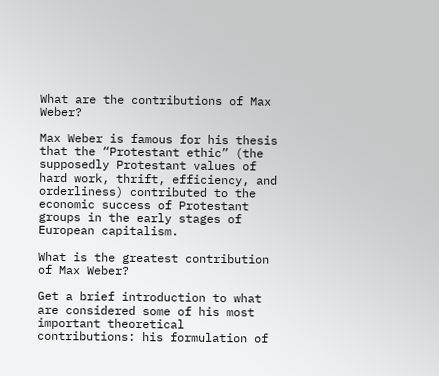What are the contributions of Max Weber?

Max Weber is famous for his thesis that the “Protestant ethic” (the supposedly Protestant values of hard work, thrift, efficiency, and orderliness) contributed to the economic success of Protestant groups in the early stages of European capitalism.

What is the greatest contribution of Max Weber?

Get a brief introduction to what are considered some of his most important theoretical contributions: his formulation of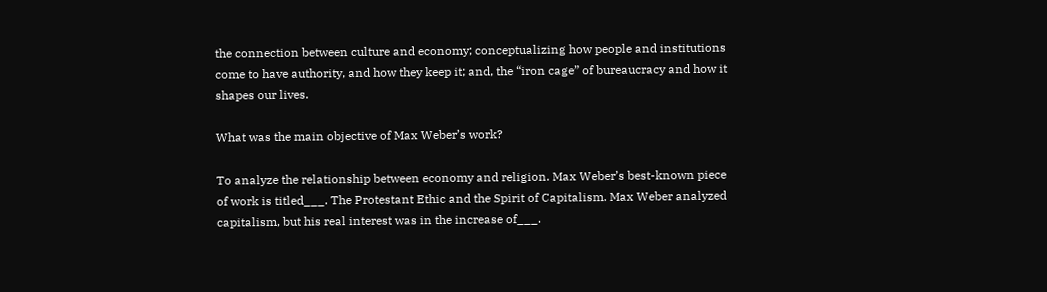the connection between culture and economy; conceptualizing how people and institutions come to have authority, and how they keep it; and, the “iron cage” of bureaucracy and how it shapes our lives.

What was the main objective of Max Weber’s work?

To analyze the relationship between economy and religion. Max Weber’s best-known piece of work is titled___. The Protestant Ethic and the Spirit of Capitalism. Max Weber analyzed capitalism, but his real interest was in the increase of___.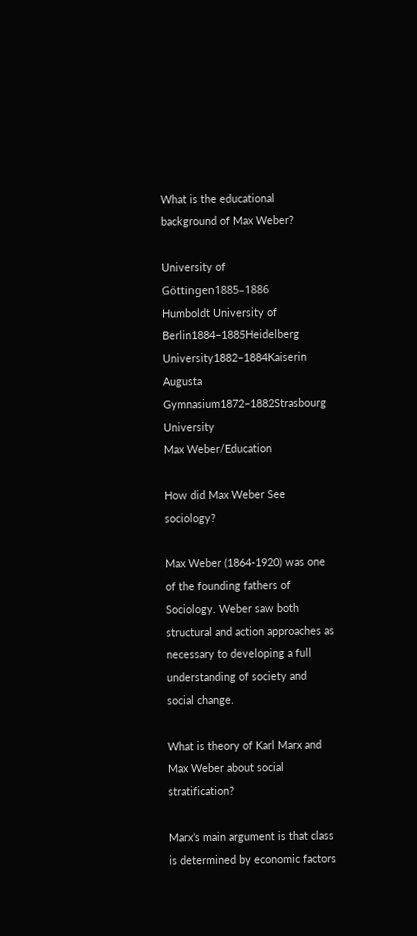What is the educational background of Max Weber?

University of Göttingen1885–1886
Humboldt University of Berlin1884–1885Heidelberg University1882–1884Kaiserin Augusta Gymnasium1872–1882Strasbourg University
Max Weber/Education

How did Max Weber See sociology?

Max Weber (1864-1920) was one of the founding fathers of Sociology. Weber saw both structural and action approaches as necessary to developing a full understanding of society and social change.

What is theory of Karl Marx and Max Weber about social stratification?

Marx’s main argument is that class is determined by economic factors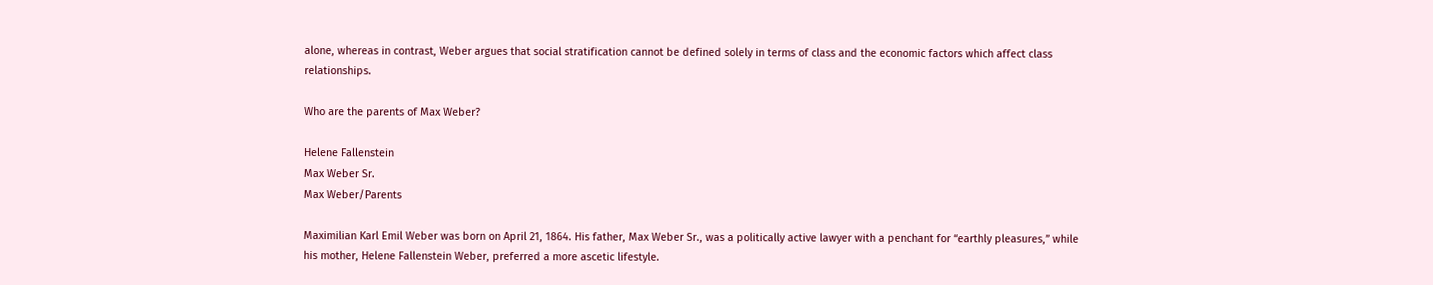alone, whereas in contrast, Weber argues that social stratification cannot be defined solely in terms of class and the economic factors which affect class relationships.

Who are the parents of Max Weber?

Helene Fallenstein
Max Weber Sr.
Max Weber/Parents

Maximilian Karl Emil Weber was born on April 21, 1864. His father, Max Weber Sr., was a politically active lawyer with a penchant for “earthly pleasures,” while his mother, Helene Fallenstein Weber, preferred a more ascetic lifestyle.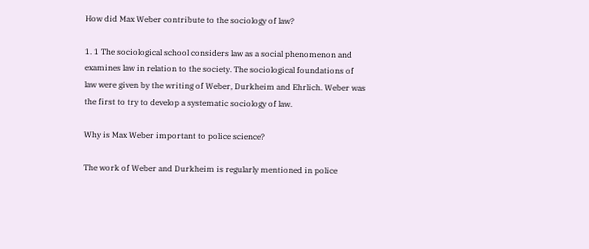How did Max Weber contribute to the sociology of law?

1. 1 The sociological school considers law as a social phenomenon and examines law in relation to the society. The sociological foundations of law were given by the writing of Weber, Durkheim and Ehrlich. Weber was the first to try to develop a systematic sociology of law.

Why is Max Weber important to police science?

The work of Weber and Durkheim is regularly mentioned in police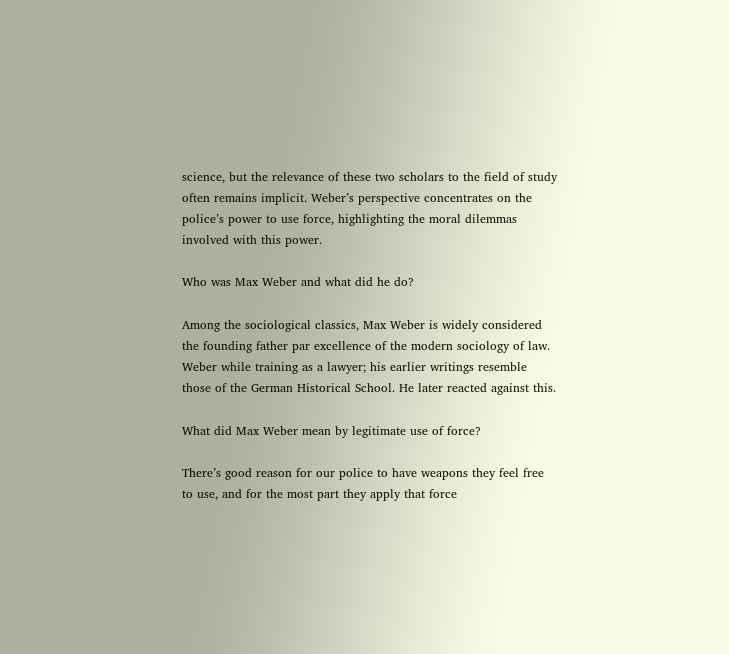science, but the relevance of these two scholars to the field of study often remains implicit. Weber’s perspective concentrates on the police’s power to use force, highlighting the moral dilemmas involved with this power.

Who was Max Weber and what did he do?

Among the sociological classics, Max Weber is widely considered the founding father par excellence of the modern sociology of law. Weber while training as a lawyer; his earlier writings resemble those of the German Historical School. He later reacted against this.

What did Max Weber mean by legitimate use of force?

There’s good reason for our police to have weapons they feel free to use, and for the most part they apply that force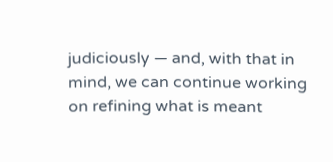judiciously — and, with that in mind, we can continue working on refining what is meant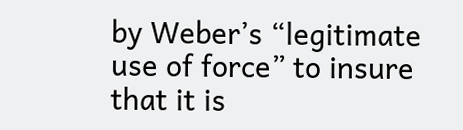by Weber’s “legitimate use of force” to insure that it is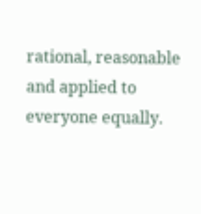rational, reasonable and applied to everyone equally.